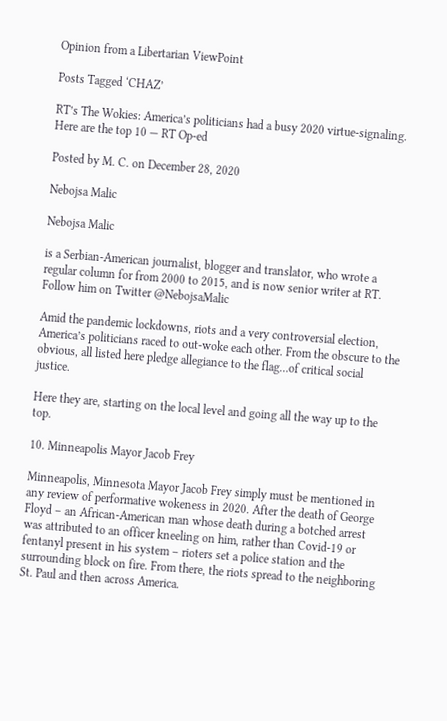Opinion from a Libertarian ViewPoint

Posts Tagged ‘CHAZ’

RT’s The Wokies: America’s politicians had a busy 2020 virtue-signaling. Here are the top 10 — RT Op-ed

Posted by M. C. on December 28, 2020

Nebojsa Malic

Nebojsa Malic

is a Serbian-American journalist, blogger and translator, who wrote a regular column for from 2000 to 2015, and is now senior writer at RT. Follow him on Twitter @NebojsaMalic

Amid the pandemic lockdowns, riots and a very controversial election, America’s politicians raced to out-woke each other. From the obscure to the obvious, all listed here pledge allegiance to the flag…of critical social justice.

Here they are, starting on the local level and going all the way up to the top.

10. Minneapolis Mayor Jacob Frey

Minneapolis, Minnesota Mayor Jacob Frey simply must be mentioned in any review of performative wokeness in 2020. After the death of George Floyd – an African-American man whose death during a botched arrest was attributed to an officer kneeling on him, rather than Covid-19 or fentanyl present in his system – rioters set a police station and the surrounding block on fire. From there, the riots spread to the neighboring St. Paul and then across America.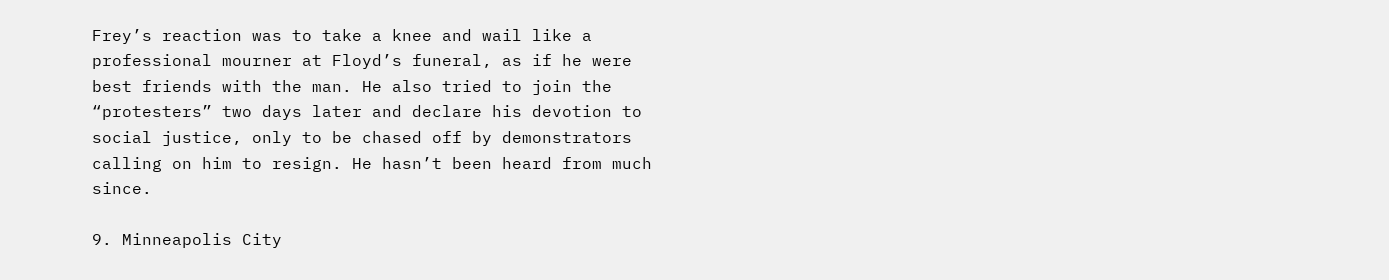Frey’s reaction was to take a knee and wail like a professional mourner at Floyd’s funeral, as if he were best friends with the man. He also tried to join the “protesters” two days later and declare his devotion to social justice, only to be chased off by demonstrators calling on him to resign. He hasn’t been heard from much since.

9. Minneapolis City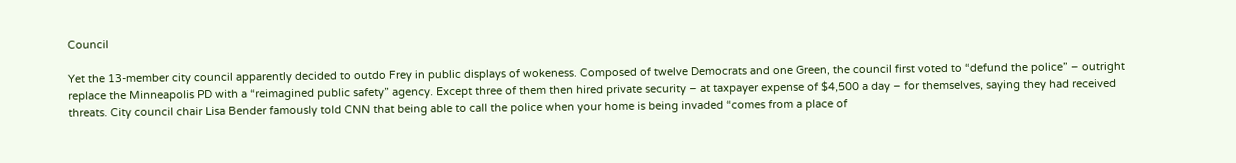Council

Yet the 13-member city council apparently decided to outdo Frey in public displays of wokeness. Composed of twelve Democrats and one Green, the council first voted to “defund the police” – outright replace the Minneapolis PD with a “reimagined public safety” agency. Except three of them then hired private security – at taxpayer expense of $4,500 a day – for themselves, saying they had received threats. City council chair Lisa Bender famously told CNN that being able to call the police when your home is being invaded “comes from a place of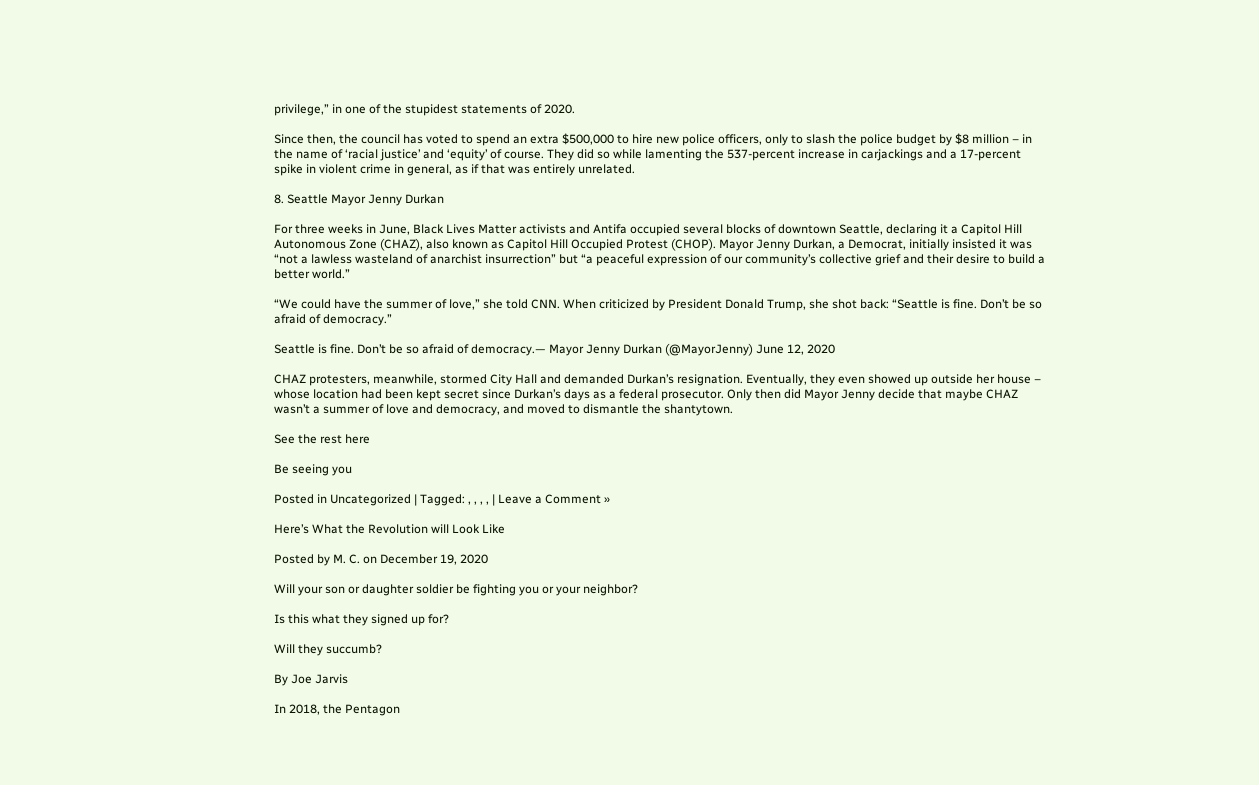privilege,” in one of the stupidest statements of 2020.

Since then, the council has voted to spend an extra $500,000 to hire new police officers, only to slash the police budget by $8 million – in the name of ‘racial justice’ and ‘equity’ of course. They did so while lamenting the 537-percent increase in carjackings and a 17-percent spike in violent crime in general, as if that was entirely unrelated.

8. Seattle Mayor Jenny Durkan

For three weeks in June, Black Lives Matter activists and Antifa occupied several blocks of downtown Seattle, declaring it a Capitol Hill Autonomous Zone (CHAZ), also known as Capitol Hill Occupied Protest (CHOP). Mayor Jenny Durkan, a Democrat, initially insisted it was “not a lawless wasteland of anarchist insurrection” but “a peaceful expression of our community’s collective grief and their desire to build a better world.”

“We could have the summer of love,” she told CNN. When criticized by President Donald Trump, she shot back: “Seattle is fine. Don’t be so afraid of democracy.”

Seattle is fine. Don’t be so afraid of democracy.— Mayor Jenny Durkan (@MayorJenny) June 12, 2020

CHAZ protesters, meanwhile, stormed City Hall and demanded Durkan’s resignation. Eventually, they even showed up outside her house – whose location had been kept secret since Durkan’s days as a federal prosecutor. Only then did Mayor Jenny decide that maybe CHAZ wasn’t a summer of love and democracy, and moved to dismantle the shantytown.

See the rest here

Be seeing you

Posted in Uncategorized | Tagged: , , , , | Leave a Comment »

Here’s What the Revolution will Look Like

Posted by M. C. on December 19, 2020

Will your son or daughter soldier be fighting you or your neighbor?

Is this what they signed up for?

Will they succumb?

By Joe Jarvis

In 2018, the Pentagon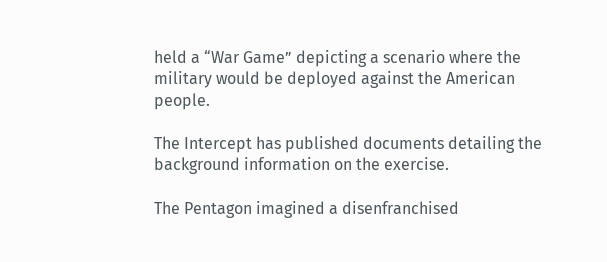held a “War Game” depicting a scenario where the military would be deployed against the American people.

The Intercept has published documents detailing the background information on the exercise.

The Pentagon imagined a disenfranchised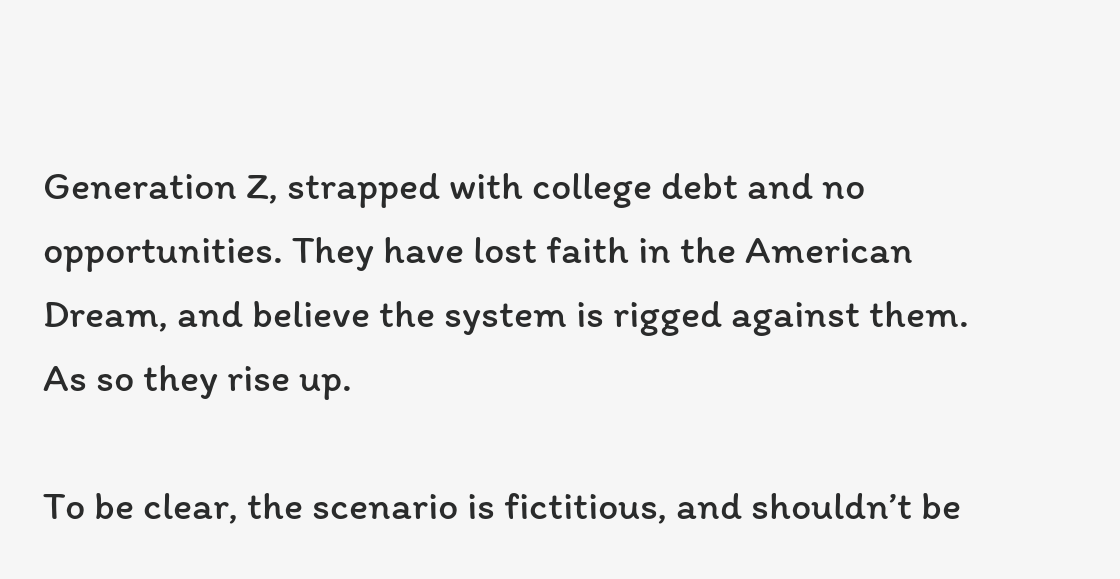Generation Z, strapped with college debt and no opportunities. They have lost faith in the American Dream, and believe the system is rigged against them. As so they rise up.

To be clear, the scenario is fictitious, and shouldn’t be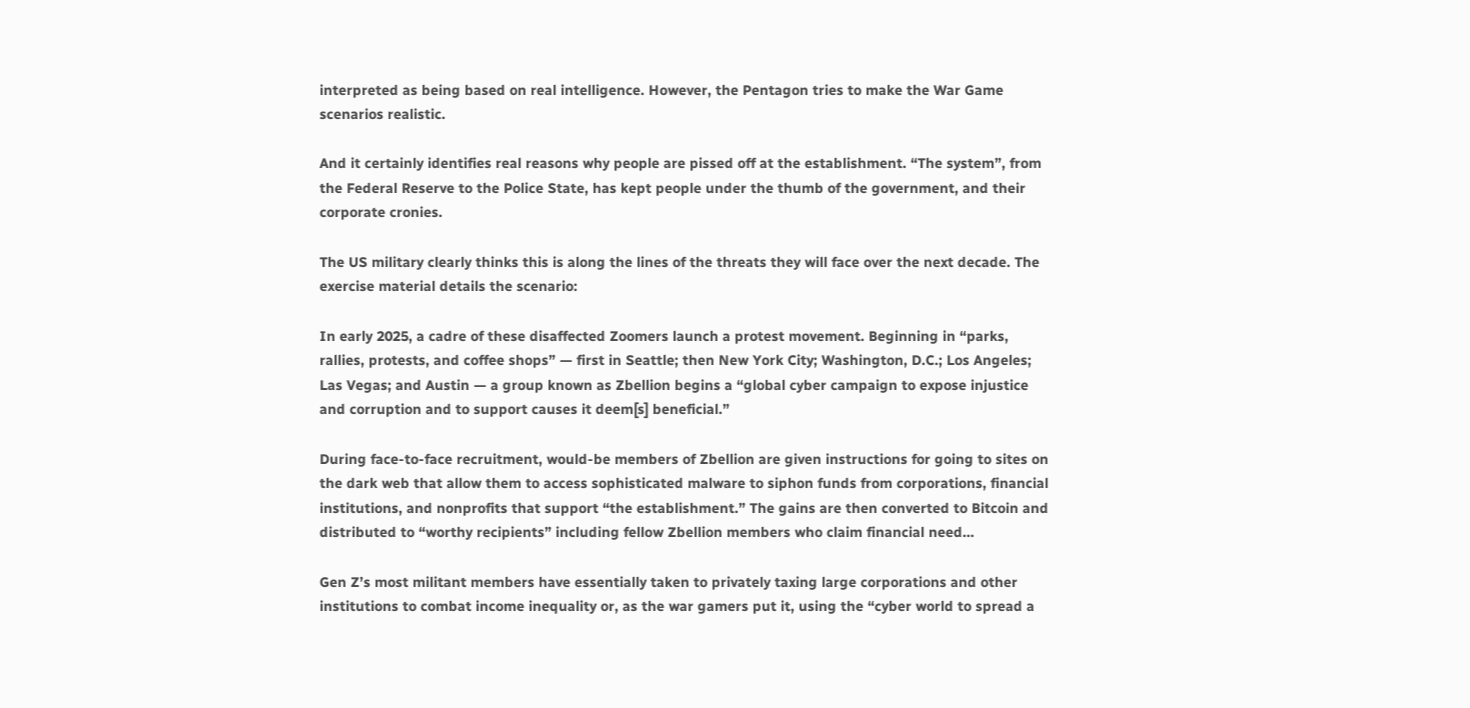interpreted as being based on real intelligence. However, the Pentagon tries to make the War Game scenarios realistic.

And it certainly identifies real reasons why people are pissed off at the establishment. “The system”, from the Federal Reserve to the Police State, has kept people under the thumb of the government, and their corporate cronies.

The US military clearly thinks this is along the lines of the threats they will face over the next decade. The exercise material details the scenario:

In early 2025, a cadre of these disaffected Zoomers launch a protest movement. Beginning in “parks, rallies, protests, and coffee shops” — first in Seattle; then New York City; Washington, D.C.; Los Angeles; Las Vegas; and Austin — a group known as Zbellion begins a “global cyber campaign to expose injustice and corruption and to support causes it deem[s] beneficial.”

During face-to-face recruitment, would-be members of Zbellion are given instructions for going to sites on the dark web that allow them to access sophisticated malware to siphon funds from corporations, financial institutions, and nonprofits that support “the establishment.” The gains are then converted to Bitcoin and distributed to “worthy recipients” including fellow Zbellion members who claim financial need…

Gen Z’s most militant members have essentially taken to privately taxing large corporations and other institutions to combat income inequality or, as the war gamers put it, using the “cyber world to spread a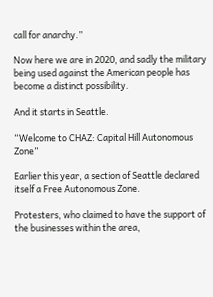call for anarchy.”

Now here we are in 2020, and sadly the military being used against the American people has become a distinct possibility.

And it starts in Seattle.

“Welcome to CHAZ: Capital Hill Autonomous Zone”

Earlier this year, a section of Seattle declared itself a Free Autonomous Zone.

Protesters, who claimed to have the support of the businesses within the area,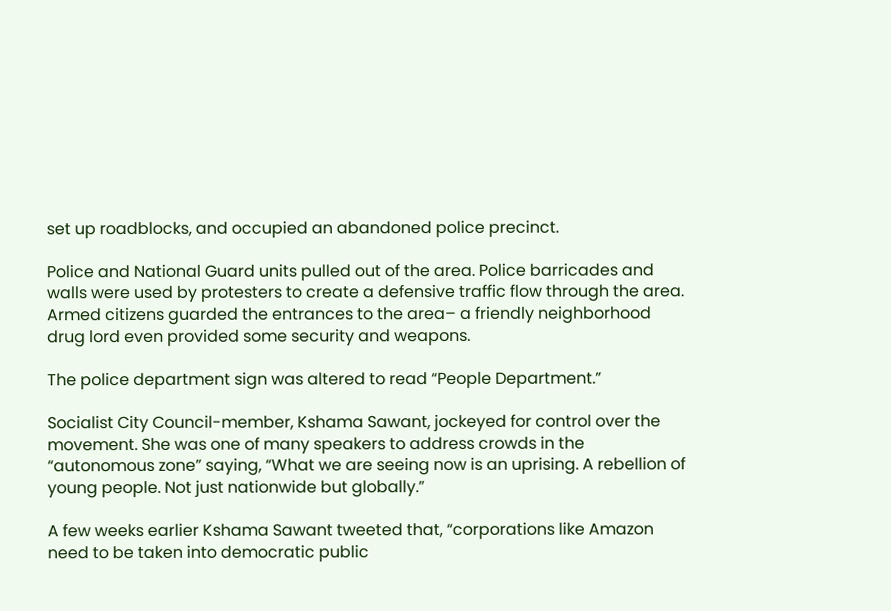set up roadblocks, and occupied an abandoned police precinct.

Police and National Guard units pulled out of the area. Police barricades and walls were used by protesters to create a defensive traffic flow through the area. Armed citizens guarded the entrances to the area– a friendly neighborhood drug lord even provided some security and weapons.

The police department sign was altered to read “People Department.”

Socialist City Council-member, Kshama Sawant, jockeyed for control over the movement. She was one of many speakers to address crowds in the “autonomous zone” saying, “What we are seeing now is an uprising. A rebellion of young people. Not just nationwide but globally.”

A few weeks earlier Kshama Sawant tweeted that, “corporations like Amazon need to be taken into democratic public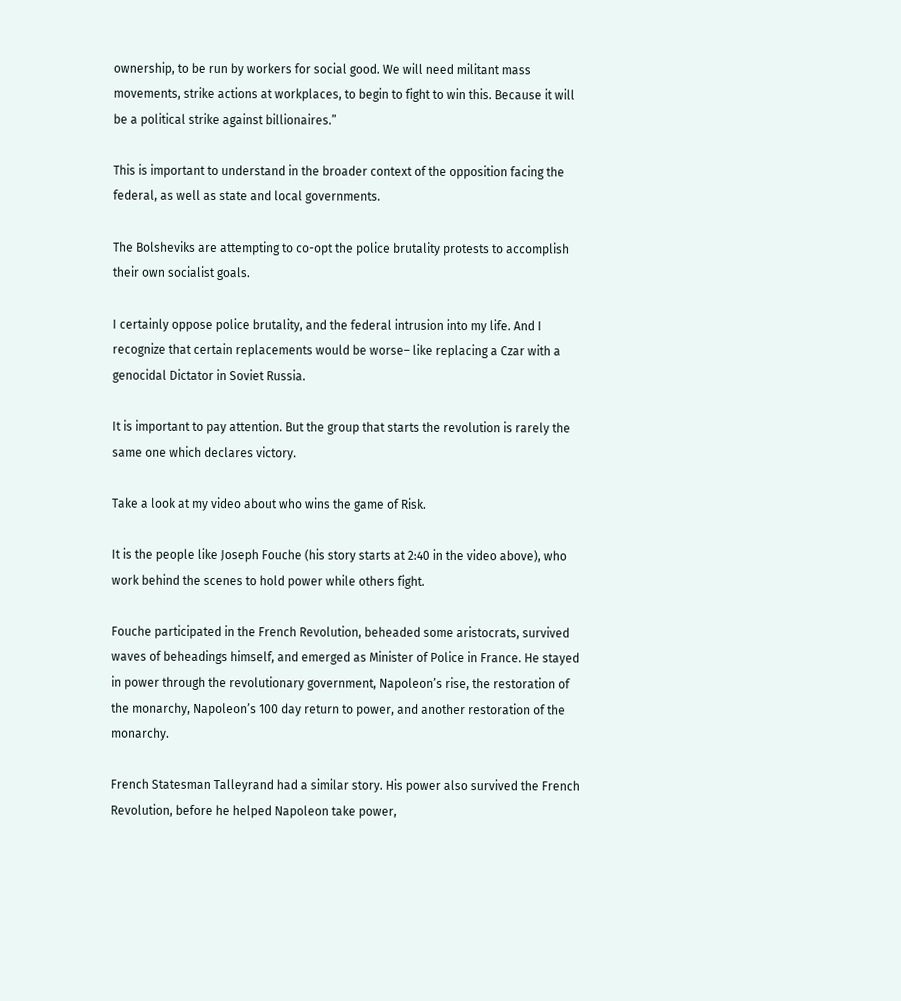ownership, to be run by workers for social good. We will need militant mass movements, strike actions at workplaces, to begin to fight to win this. Because it will be a political strike against billionaires.”

This is important to understand in the broader context of the opposition facing the federal, as well as state and local governments.

The Bolsheviks are attempting to co-opt the police brutality protests to accomplish their own socialist goals.

I certainly oppose police brutality, and the federal intrusion into my life. And I recognize that certain replacements would be worse– like replacing a Czar with a genocidal Dictator in Soviet Russia.

It is important to pay attention. But the group that starts the revolution is rarely the same one which declares victory.

Take a look at my video about who wins the game of Risk.

It is the people like Joseph Fouche (his story starts at 2:40 in the video above), who work behind the scenes to hold power while others fight.

Fouche participated in the French Revolution, beheaded some aristocrats, survived waves of beheadings himself, and emerged as Minister of Police in France. He stayed in power through the revolutionary government, Napoleon’s rise, the restoration of the monarchy, Napoleon’s 100 day return to power, and another restoration of the monarchy.

French Statesman Talleyrand had a similar story. His power also survived the French Revolution, before he helped Napoleon take power,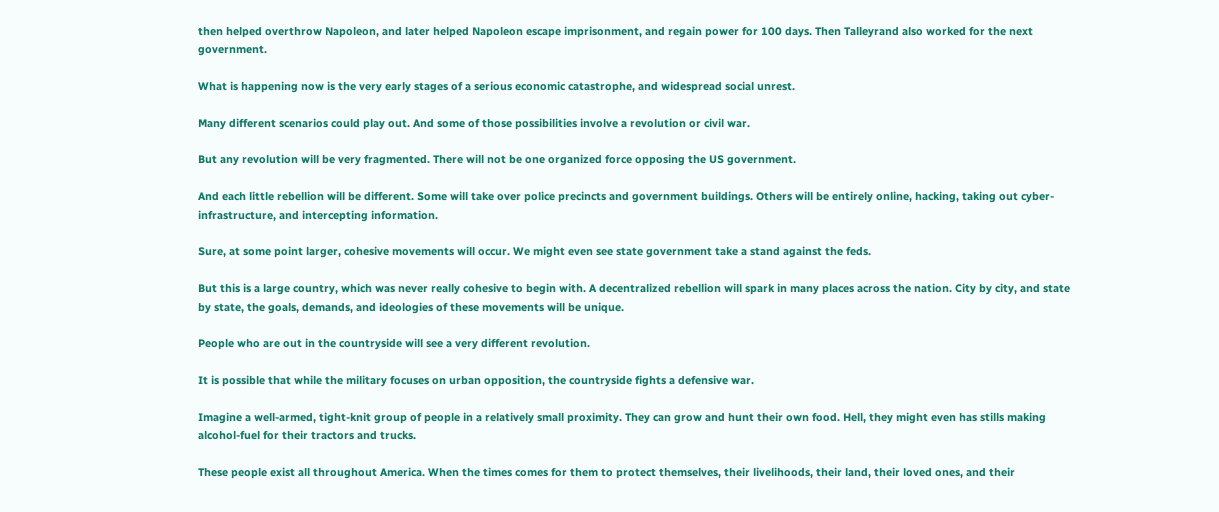then helped overthrow Napoleon, and later helped Napoleon escape imprisonment, and regain power for 100 days. Then Talleyrand also worked for the next government.

What is happening now is the very early stages of a serious economic catastrophe, and widespread social unrest.

Many different scenarios could play out. And some of those possibilities involve a revolution or civil war.

But any revolution will be very fragmented. There will not be one organized force opposing the US government.

And each little rebellion will be different. Some will take over police precincts and government buildings. Others will be entirely online, hacking, taking out cyber-infrastructure, and intercepting information.

Sure, at some point larger, cohesive movements will occur. We might even see state government take a stand against the feds.

But this is a large country, which was never really cohesive to begin with. A decentralized rebellion will spark in many places across the nation. City by city, and state by state, the goals, demands, and ideologies of these movements will be unique.

People who are out in the countryside will see a very different revolution.

It is possible that while the military focuses on urban opposition, the countryside fights a defensive war.

Imagine a well-armed, tight-knit group of people in a relatively small proximity. They can grow and hunt their own food. Hell, they might even has stills making alcohol-fuel for their tractors and trucks.

These people exist all throughout America. When the times comes for them to protect themselves, their livelihoods, their land, their loved ones, and their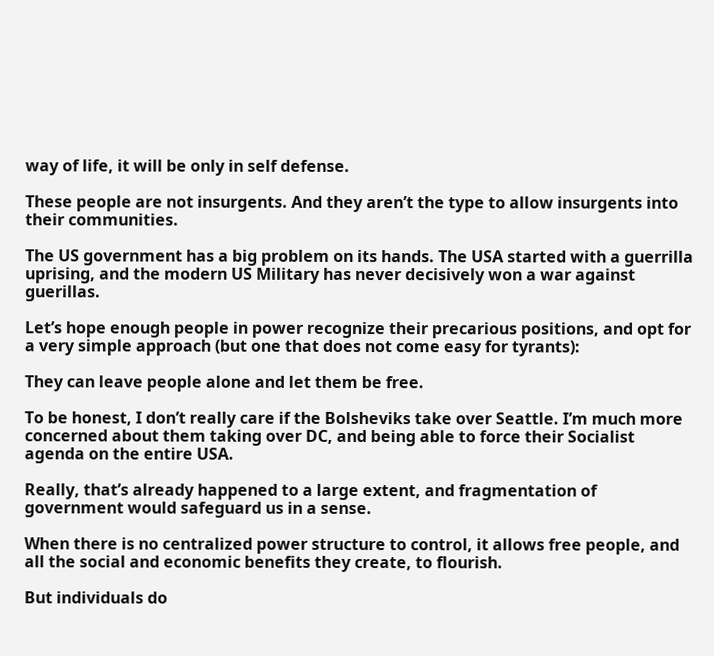way of life, it will be only in self defense.

These people are not insurgents. And they aren’t the type to allow insurgents into their communities.

The US government has a big problem on its hands. The USA started with a guerrilla uprising, and the modern US Military has never decisively won a war against guerillas.

Let’s hope enough people in power recognize their precarious positions, and opt for a very simple approach (but one that does not come easy for tyrants):

They can leave people alone and let them be free.

To be honest, I don’t really care if the Bolsheviks take over Seattle. I’m much more concerned about them taking over DC, and being able to force their Socialist agenda on the entire USA.

Really, that’s already happened to a large extent, and fragmentation of government would safeguard us in a sense.

When there is no centralized power structure to control, it allows free people, and all the social and economic benefits they create, to flourish.

But individuals do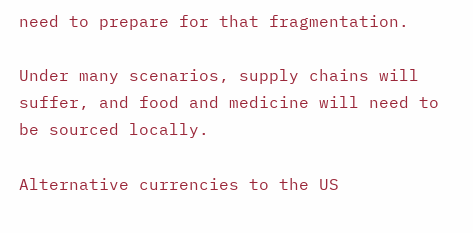need to prepare for that fragmentation.

Under many scenarios, supply chains will suffer, and food and medicine will need to be sourced locally.

Alternative currencies to the US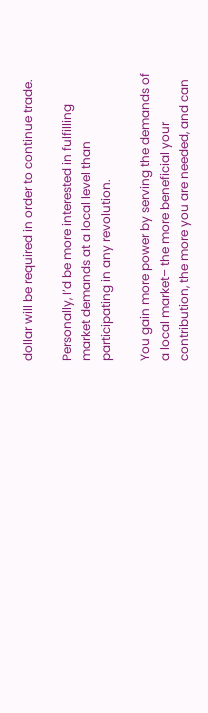dollar will be required in order to continue trade.

Personally, I’d be more interested in fulfilling market demands at a local level than participating in any revolution.

You gain more power by serving the demands of a local market– the more beneficial your contribution, the more you are needed, and can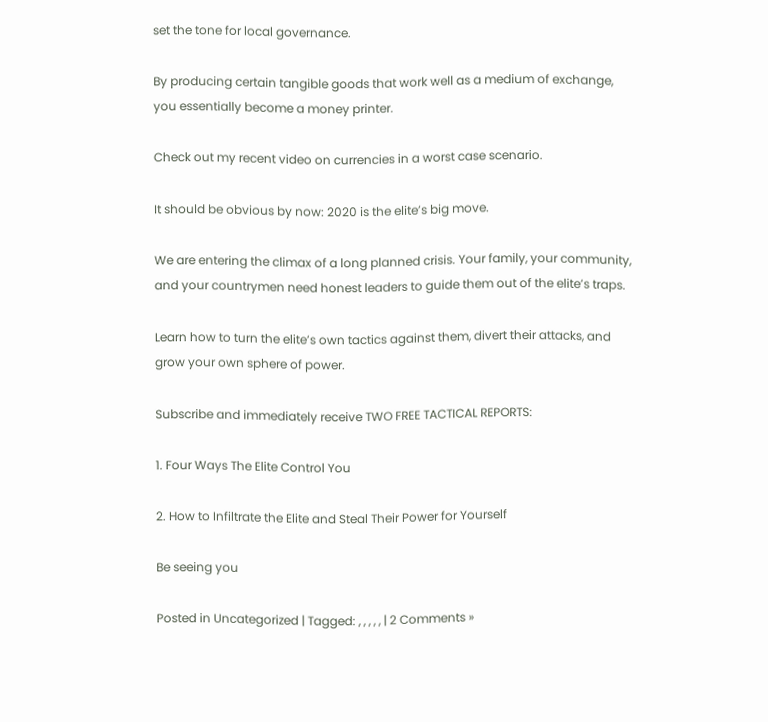set the tone for local governance.

By producing certain tangible goods that work well as a medium of exchange, you essentially become a money printer.

Check out my recent video on currencies in a worst case scenario.

It should be obvious by now: 2020 is the elite’s big move.

We are entering the climax of a long planned crisis. Your family, your community, and your countrymen need honest leaders to guide them out of the elite’s traps.

Learn how to turn the elite’s own tactics against them, divert their attacks, and grow your own sphere of power.

Subscribe and immediately receive TWO FREE TACTICAL REPORTS:

1. Four Ways The Elite Control You

2. How to Infiltrate the Elite and Steal Their Power for Yourself

Be seeing you

Posted in Uncategorized | Tagged: , , , , , | 2 Comments »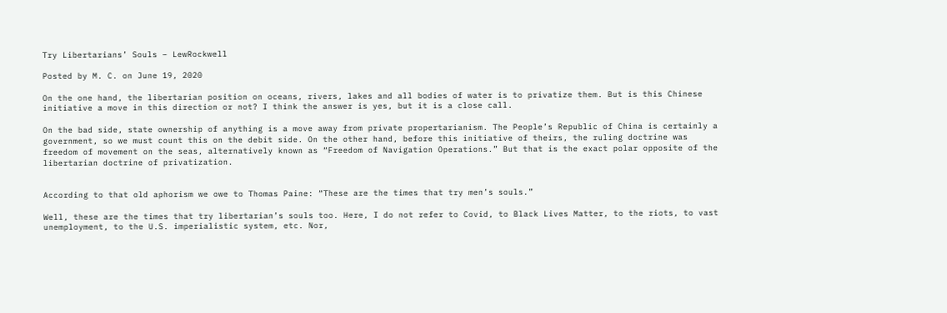Try Libertarians’ Souls – LewRockwell

Posted by M. C. on June 19, 2020

On the one hand, the libertarian position on oceans, rivers, lakes and all bodies of water is to privatize them. But is this Chinese initiative a move in this direction or not? I think the answer is yes, but it is a close call.

On the bad side, state ownership of anything is a move away from private propertarianism. The People’s Republic of China is certainly a government, so we must count this on the debit side. On the other hand, before this initiative of theirs, the ruling doctrine was freedom of movement on the seas, alternatively known as “Freedom of Navigation Operations.” But that is the exact polar opposite of the libertarian doctrine of privatization.


According to that old aphorism we owe to Thomas Paine: “These are the times that try men’s souls.”

Well, these are the times that try libertarian’s souls too. Here, I do not refer to Covid, to Black Lives Matter, to the riots, to vast unemployment, to the U.S. imperialistic system, etc. Nor,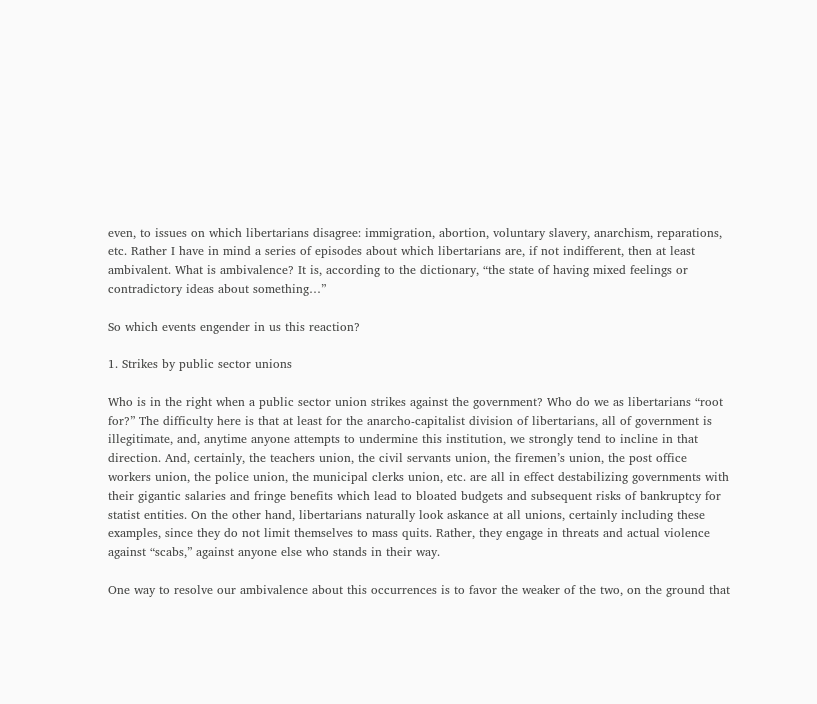even, to issues on which libertarians disagree: immigration, abortion, voluntary slavery, anarchism, reparations, etc. Rather I have in mind a series of episodes about which libertarians are, if not indifferent, then at least ambivalent. What is ambivalence? It is, according to the dictionary, “the state of having mixed feelings or contradictory ideas about something…”

So which events engender in us this reaction?

1. Strikes by public sector unions

Who is in the right when a public sector union strikes against the government? Who do we as libertarians “root for?” The difficulty here is that at least for the anarcho-capitalist division of libertarians, all of government is illegitimate, and, anytime anyone attempts to undermine this institution, we strongly tend to incline in that direction. And, certainly, the teachers union, the civil servants union, the firemen’s union, the post office workers union, the police union, the municipal clerks union, etc. are all in effect destabilizing governments with their gigantic salaries and fringe benefits which lead to bloated budgets and subsequent risks of bankruptcy for statist entities. On the other hand, libertarians naturally look askance at all unions, certainly including these examples, since they do not limit themselves to mass quits. Rather, they engage in threats and actual violence against “scabs,” against anyone else who stands in their way.

One way to resolve our ambivalence about this occurrences is to favor the weaker of the two, on the ground that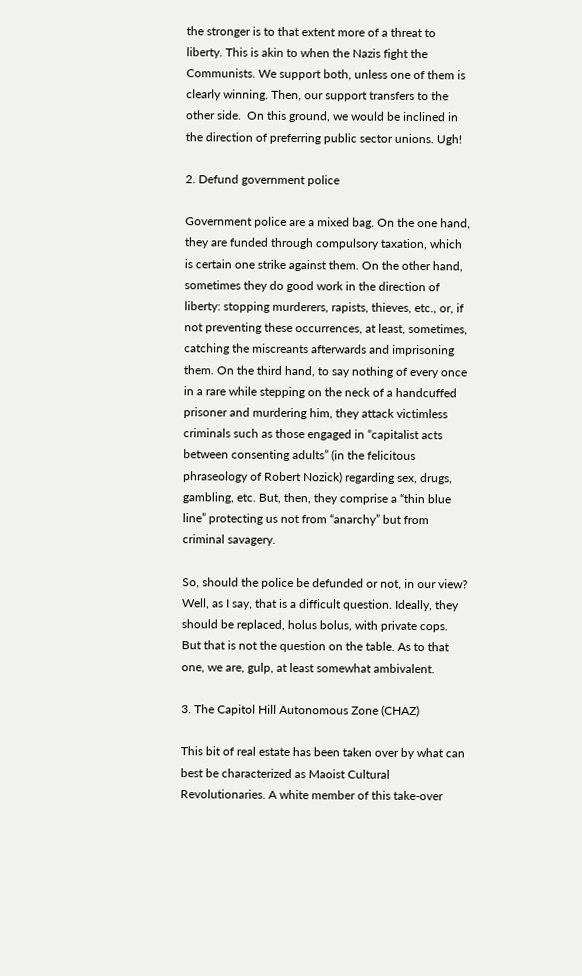the stronger is to that extent more of a threat to liberty. This is akin to when the Nazis fight the Communists. We support both, unless one of them is clearly winning. Then, our support transfers to the other side.  On this ground, we would be inclined in the direction of preferring public sector unions. Ugh!

2. Defund government police

Government police are a mixed bag. On the one hand, they are funded through compulsory taxation, which is certain one strike against them. On the other hand, sometimes they do good work in the direction of liberty: stopping murderers, rapists, thieves, etc., or, if not preventing these occurrences, at least, sometimes, catching the miscreants afterwards and imprisoning them. On the third hand, to say nothing of every once in a rare while stepping on the neck of a handcuffed prisoner and murdering him, they attack victimless criminals such as those engaged in “capitalist acts between consenting adults” (in the felicitous phraseology of Robert Nozick) regarding sex, drugs, gambling, etc. But, then, they comprise a “thin blue line” protecting us not from “anarchy” but from criminal savagery.

So, should the police be defunded or not, in our view? Well, as I say, that is a difficult question. Ideally, they should be replaced, holus bolus, with private cops. But that is not the question on the table. As to that one, we are, gulp, at least somewhat ambivalent.

3. The Capitol Hill Autonomous Zone (CHAZ)

This bit of real estate has been taken over by what can best be characterized as Maoist Cultural Revolutionaries. A white member of this take-over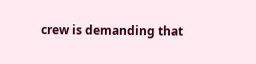crew is demanding that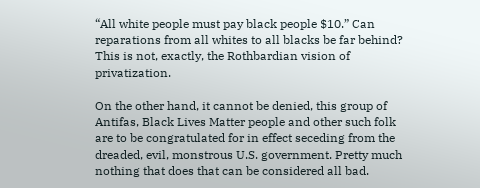“All white people must pay black people $10.” Can reparations from all whites to all blacks be far behind? This is not, exactly, the Rothbardian vision of privatization.

On the other hand, it cannot be denied, this group of Antifas, Black Lives Matter people and other such folk are to be congratulated for in effect seceding from the dreaded, evil, monstrous U.S. government. Pretty much nothing that does that can be considered all bad.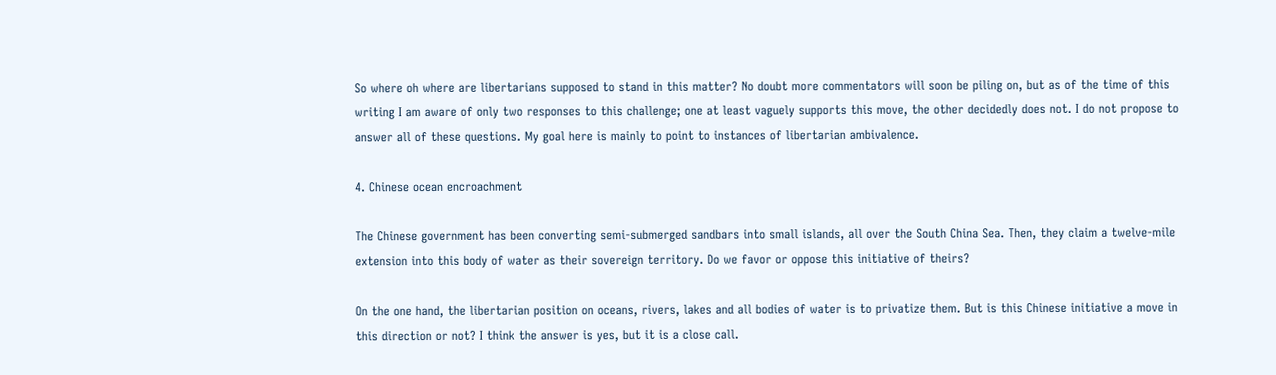So where oh where are libertarians supposed to stand in this matter? No doubt more commentators will soon be piling on, but as of the time of this writing I am aware of only two responses to this challenge; one at least vaguely supports this move, the other decidedly does not. I do not propose to answer all of these questions. My goal here is mainly to point to instances of libertarian ambivalence.

4. Chinese ocean encroachment

The Chinese government has been converting semi-submerged sandbars into small islands, all over the South China Sea. Then, they claim a twelve-mile extension into this body of water as their sovereign territory. Do we favor or oppose this initiative of theirs?

On the one hand, the libertarian position on oceans, rivers, lakes and all bodies of water is to privatize them. But is this Chinese initiative a move in this direction or not? I think the answer is yes, but it is a close call.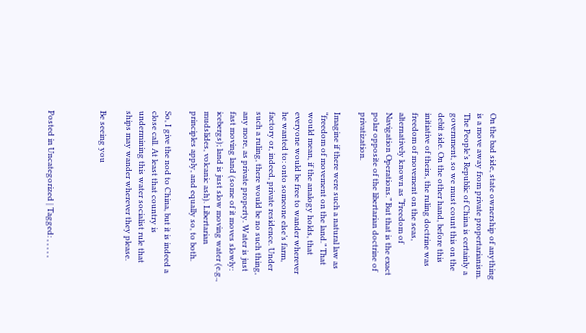On the bad side, state ownership of anything is a move away from private propertarianism. The People’s Republic of China is certainly a government, so we must count this on the debit side. On the other hand, before this initiative of theirs, the ruling doctrine was freedom of movement on the seas, alternatively known as “Freedom of Navigation Operations.” But that is the exact polar opposite of the libertarian doctrine of privatization.

Imagine if there were such a natural law as “freedom of movement on the land.” That would mean, if the analogy holds, that everyone would be free to wander wherever he wanted to: onto someone else’s farm, factory or, indeed, private residence. Under such a ruling, there would be no such thing, any more, as private property. Water is just fast moving land (some of it moves slowly: icebergs); land is just slow moving water (e.g., mudslides, volcanic ash). Libertarian principles apply, and equally so, to both.

So, I give the nod to China, but it is indeed a close call. At least that country is undermining this water socialist rule that ships may wander wherever they please.

Be seeing you



Posted in Uncategorized | Tagged: , , , , ,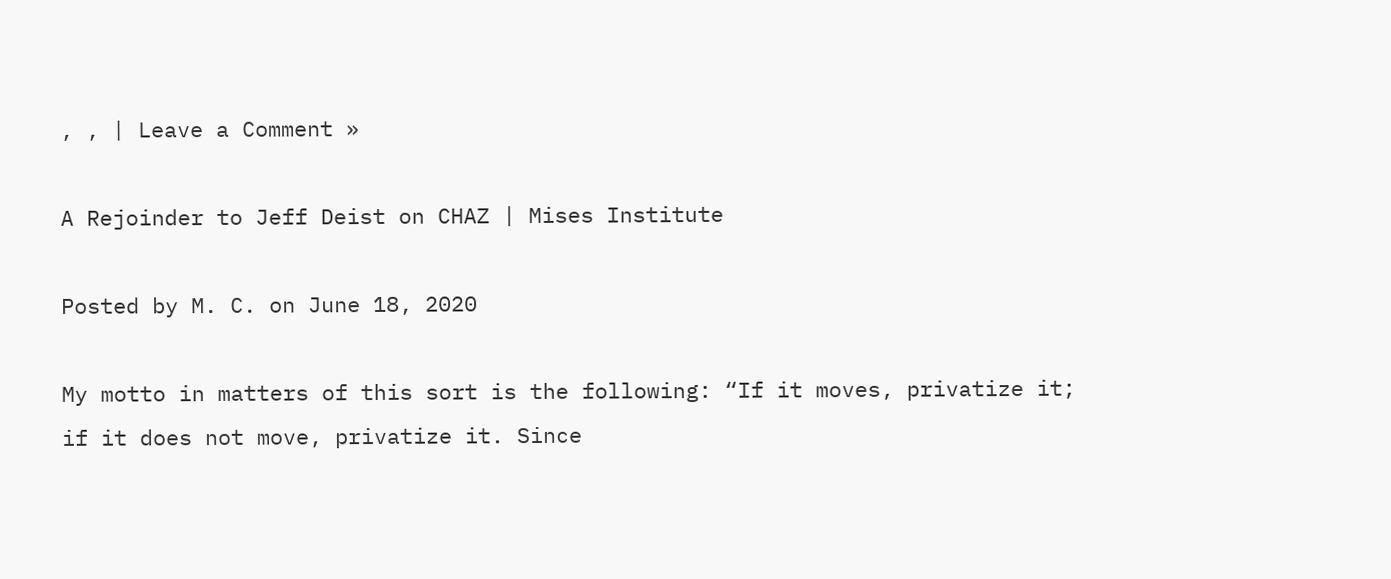, , | Leave a Comment »

A Rejoinder to Jeff Deist on CHAZ | Mises Institute

Posted by M. C. on June 18, 2020

My motto in matters of this sort is the following: “If it moves, privatize it; if it does not move, privatize it. Since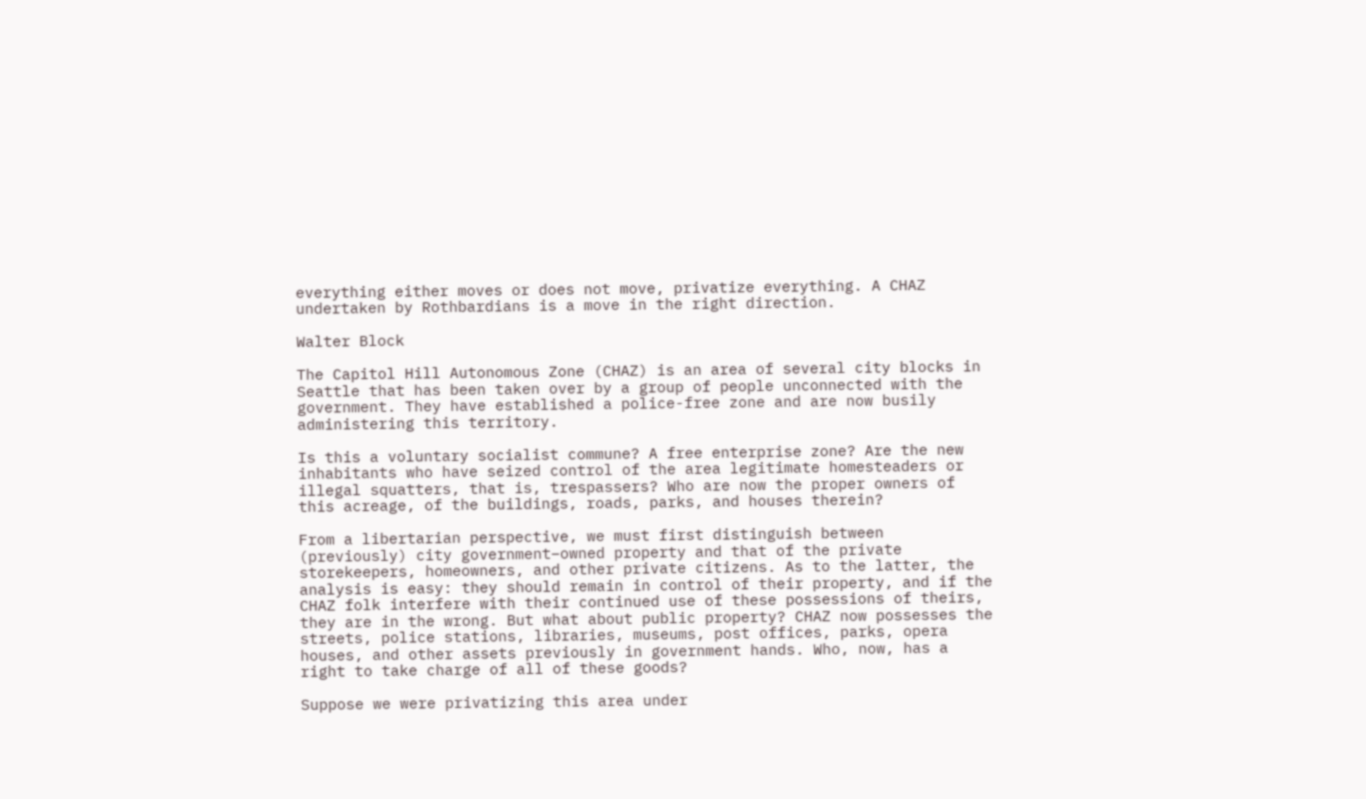everything either moves or does not move, privatize everything. A CHAZ undertaken by Rothbardians is a move in the right direction.

Walter Block

The Capitol Hill Autonomous Zone (CHAZ) is an area of several city blocks in Seattle that has been taken over by a group of people unconnected with the government. They have established a police-free zone and are now busily administering this territory.

Is this a voluntary socialist commune? A free enterprise zone? Are the new inhabitants who have seized control of the area legitimate homesteaders or illegal squatters, that is, trespassers? Who are now the proper owners of this acreage, of the buildings, roads, parks, and houses therein?

From a libertarian perspective, we must first distinguish between (previously) city government–owned property and that of the private storekeepers, homeowners, and other private citizens. As to the latter, the analysis is easy: they should remain in control of their property, and if the CHAZ folk interfere with their continued use of these possessions of theirs, they are in the wrong. But what about public property? CHAZ now possesses the streets, police stations, libraries, museums, post offices, parks, opera houses, and other assets previously in government hands. Who, now, has a right to take charge of all of these goods?

Suppose we were privatizing this area under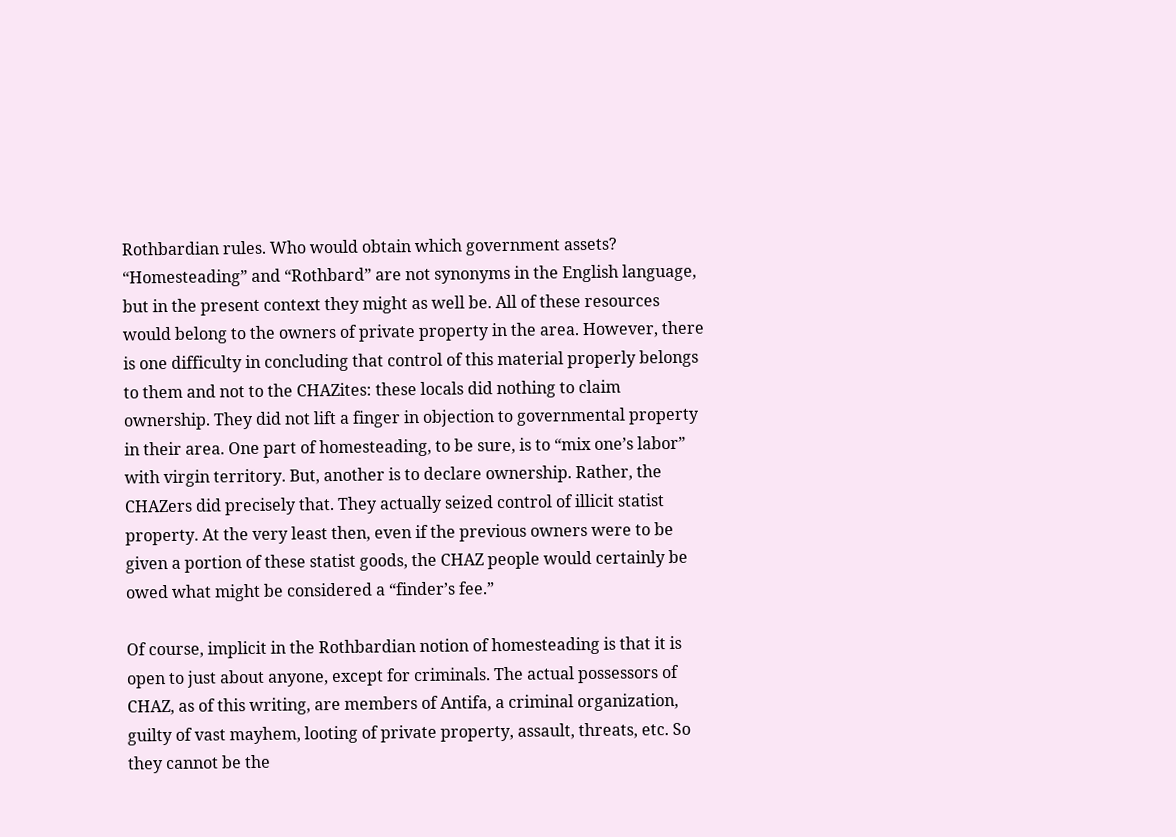Rothbardian rules. Who would obtain which government assets? “Homesteading” and “Rothbard” are not synonyms in the English language, but in the present context they might as well be. All of these resources would belong to the owners of private property in the area. However, there is one difficulty in concluding that control of this material properly belongs to them and not to the CHAZites: these locals did nothing to claim ownership. They did not lift a finger in objection to governmental property in their area. One part of homesteading, to be sure, is to “mix one’s labor” with virgin territory. But, another is to declare ownership. Rather, the CHAZers did precisely that. They actually seized control of illicit statist property. At the very least then, even if the previous owners were to be given a portion of these statist goods, the CHAZ people would certainly be owed what might be considered a “finder’s fee.”

Of course, implicit in the Rothbardian notion of homesteading is that it is open to just about anyone, except for criminals. The actual possessors of CHAZ, as of this writing, are members of Antifa, a criminal organization, guilty of vast mayhem, looting of private property, assault, threats, etc. So they cannot be the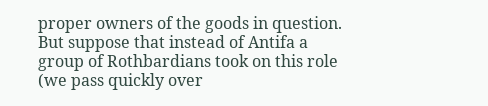proper owners of the goods in question. But suppose that instead of Antifa a group of Rothbardians took on this role (we pass quickly over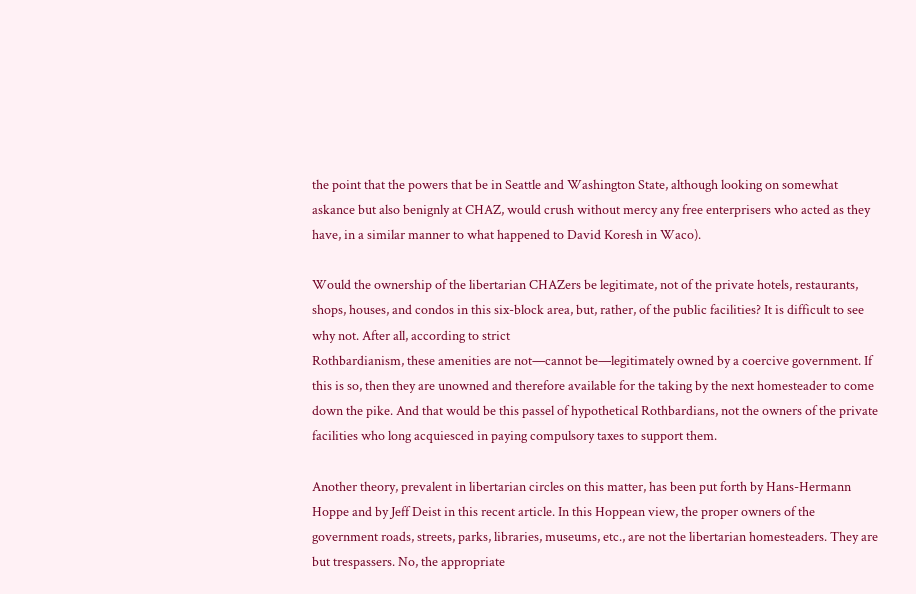the point that the powers that be in Seattle and Washington State, although looking on somewhat askance but also benignly at CHAZ, would crush without mercy any free enterprisers who acted as they have, in a similar manner to what happened to David Koresh in Waco).

Would the ownership of the libertarian CHAZers be legitimate, not of the private hotels, restaurants, shops, houses, and condos in this six-block area, but, rather, of the public facilities? It is difficult to see why not. After all, according to strict
Rothbardianism, these amenities are not—cannot be—legitimately owned by a coercive government. If this is so, then they are unowned and therefore available for the taking by the next homesteader to come down the pike. And that would be this passel of hypothetical Rothbardians, not the owners of the private facilities who long acquiesced in paying compulsory taxes to support them.

Another theory, prevalent in libertarian circles on this matter, has been put forth by Hans-Hermann Hoppe and by Jeff Deist in this recent article. In this Hoppean view, the proper owners of the government roads, streets, parks, libraries, museums, etc., are not the libertarian homesteaders. They are but trespassers. No, the appropriate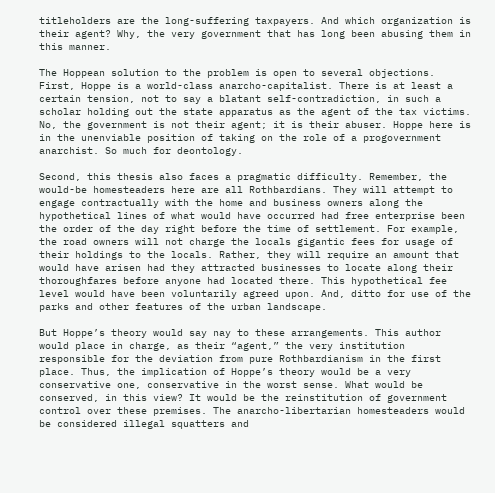titleholders are the long-suffering taxpayers. And which organization is their agent? Why, the very government that has long been abusing them in this manner.

The Hoppean solution to the problem is open to several objections. First, Hoppe is a world-class anarcho-capitalist. There is at least a certain tension, not to say a blatant self-contradiction, in such a scholar holding out the state apparatus as the agent of the tax victims. No, the government is not their agent; it is their abuser. Hoppe here is in the unenviable position of taking on the role of a progovernment anarchist. So much for deontology.

Second, this thesis also faces a pragmatic difficulty. Remember, the would-be homesteaders here are all Rothbardians. They will attempt to engage contractually with the home and business owners along the hypothetical lines of what would have occurred had free enterprise been the order of the day right before the time of settlement. For example, the road owners will not charge the locals gigantic fees for usage of their holdings to the locals. Rather, they will require an amount that would have arisen had they attracted businesses to locate along their thoroughfares before anyone had located there. This hypothetical fee level would have been voluntarily agreed upon. And, ditto for use of the parks and other features of the urban landscape.

But Hoppe’s theory would say nay to these arrangements. This author would place in charge, as their “agent,” the very institution responsible for the deviation from pure Rothbardianism in the first place. Thus, the implication of Hoppe’s theory would be a very conservative one, conservative in the worst sense. What would be conserved, in this view? It would be the reinstitution of government control over these premises. The anarcho-libertarian homesteaders would be considered illegal squatters and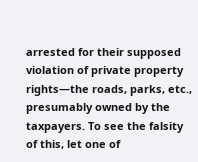arrested for their supposed violation of private property rights—the roads, parks, etc., presumably owned by the taxpayers. To see the falsity of this, let one of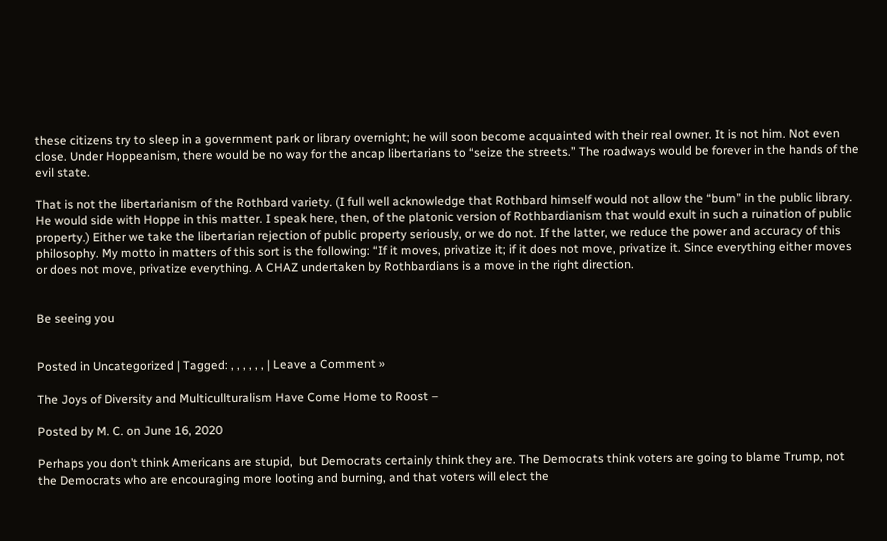these citizens try to sleep in a government park or library overnight; he will soon become acquainted with their real owner. It is not him. Not even close. Under Hoppeanism, there would be no way for the ancap libertarians to “seize the streets.” The roadways would be forever in the hands of the evil state.

That is not the libertarianism of the Rothbard variety. (I full well acknowledge that Rothbard himself would not allow the “bum” in the public library. He would side with Hoppe in this matter. I speak here, then, of the platonic version of Rothbardianism that would exult in such a ruination of public property.) Either we take the libertarian rejection of public property seriously, or we do not. If the latter, we reduce the power and accuracy of this philosophy. My motto in matters of this sort is the following: “If it moves, privatize it; if it does not move, privatize it. Since everything either moves or does not move, privatize everything. A CHAZ undertaken by Rothbardians is a move in the right direction.


Be seeing you


Posted in Uncategorized | Tagged: , , , , , , | Leave a Comment »

The Joys of Diversity and Multicullturalism Have Come Home to Roost –

Posted by M. C. on June 16, 2020

Perhaps you don’t think Americans are stupid,  but Democrats certainly think they are. The Democrats think voters are going to blame Trump, not the Democrats who are encouraging more looting and burning, and that voters will elect the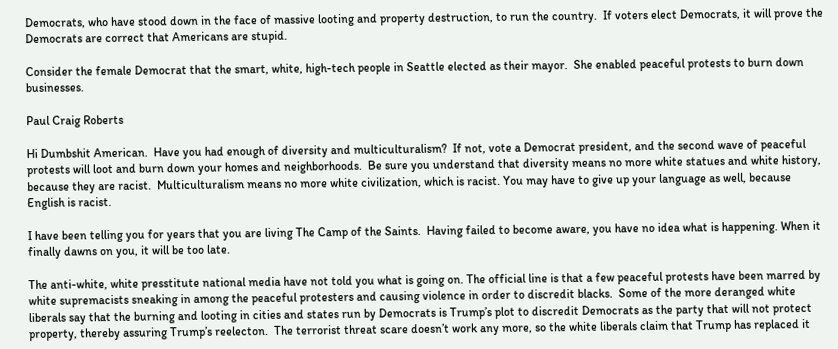Democrats, who have stood down in the face of massive looting and property destruction, to run the country.  If voters elect Democrats, it will prove the Democrats are correct that Americans are stupid.

Consider the female Democrat that the smart, white, high-tech people in Seattle elected as their mayor.  She enabled peaceful protests to burn down businesses.

Paul Craig Roberts

Hi Dumbshit American.  Have you had enough of diversity and multiculturalism?  If not, vote a Democrat president, and the second wave of peaceful protests will loot and burn down your homes and neighborhoods.  Be sure you understand that diversity means no more white statues and white history, because they are racist.  Multiculturalism means no more white civilization, which is racist. You may have to give up your language as well, because English is racist.

I have been telling you for years that you are living The Camp of the Saints.  Having failed to become aware, you have no idea what is happening. When it finally dawns on you, it will be too late.

The anti-white, white presstitute national media have not told you what is going on. The official line is that a few peaceful protests have been marred by white supremacists sneaking in among the peaceful protesters and causing violence in order to discredit blacks.  Some of the more deranged white liberals say that the burning and looting in cities and states run by Democrats is Trump’s plot to discredit Democrats as the party that will not protect property, thereby assuring Trump’s reelecton.  The terrorist threat scare doesn’t work any more, so the white liberals claim that Trump has replaced it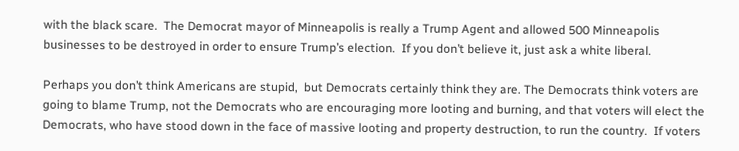with the black scare.  The Democrat mayor of Minneapolis is really a Trump Agent and allowed 500 Minneapolis businesses to be destroyed in order to ensure Trump’s election.  If you don’t believe it, just ask a white liberal.

Perhaps you don’t think Americans are stupid,  but Democrats certainly think they are. The Democrats think voters are going to blame Trump, not the Democrats who are encouraging more looting and burning, and that voters will elect the Democrats, who have stood down in the face of massive looting and property destruction, to run the country.  If voters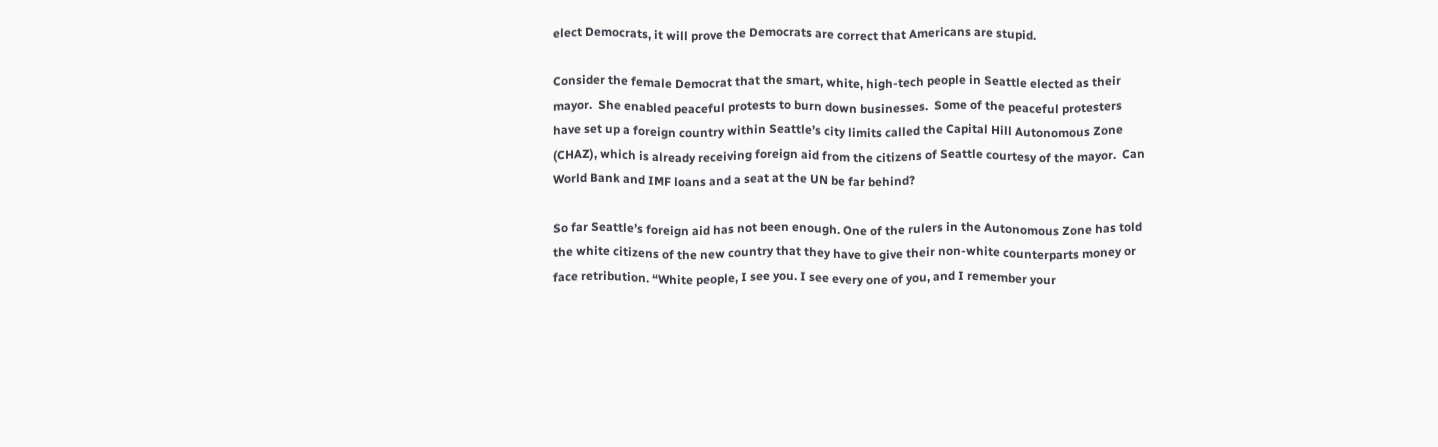elect Democrats, it will prove the Democrats are correct that Americans are stupid.

Consider the female Democrat that the smart, white, high-tech people in Seattle elected as their mayor.  She enabled peaceful protests to burn down businesses.  Some of the peaceful protesters have set up a foreign country within Seattle’s city limits called the Capital Hill Autonomous Zone (CHAZ), which is already receiving foreign aid from the citizens of Seattle courtesy of the mayor.  Can World Bank and IMF loans and a seat at the UN be far behind?

So far Seattle’s foreign aid has not been enough. One of the rulers in the Autonomous Zone has told the white citizens of the new country that they have to give their non-white counterparts money or face retribution. “White people, I see you. I see every one of you, and I remember your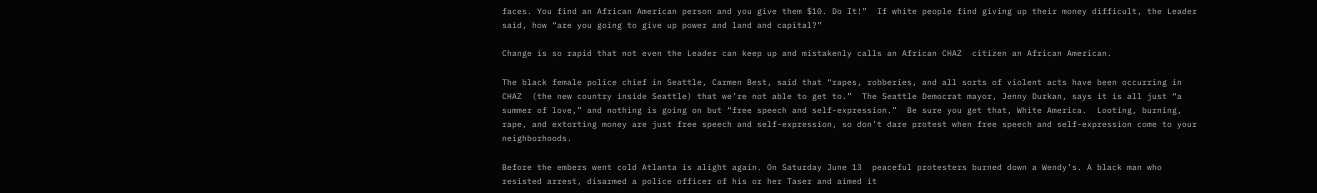faces. You find an African American person and you give them $10. Do It!”  If white people find giving up their money difficult, the Leader said, how “are you going to give up power and land and capital?”

Change is so rapid that not even the Leader can keep up and mistakenly calls an African CHAZ  citizen an African American.

The black female police chief in Seattle, Carmen Best, said that “rapes, robberies, and all sorts of violent acts have been occurring in CHAZ  (the new country inside Seattle) that we’re not able to get to.”  The Seattle Democrat mayor, Jenny Durkan, says it is all just “a summer of love,” and nothing is going on but “free speech and self-expression.”  Be sure you get that, White America.  Looting, burning, rape, and extorting money are just free speech and self-expression, so don’t dare protest when free speech and self-expression come to your neighborhoods.

Before the embers went cold Atlanta is alight again. On Saturday June 13  peaceful protesters burned down a Wendy’s. A black man who resisted arrest, disarmed a police officer of his or her Taser and aimed it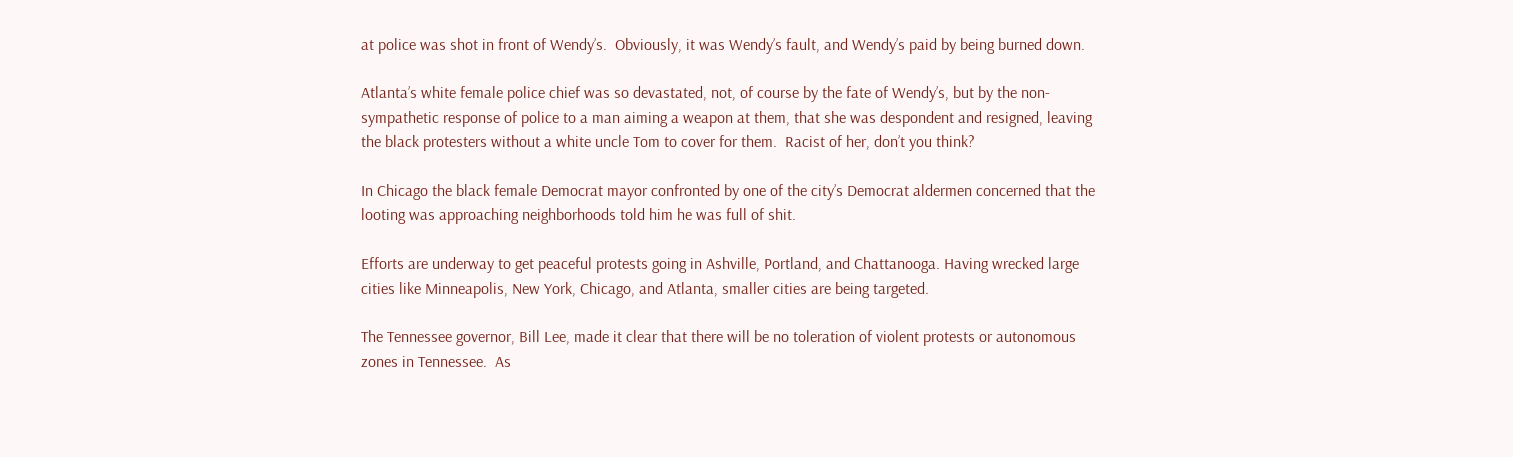at police was shot in front of Wendy’s.  Obviously, it was Wendy’s fault, and Wendy’s paid by being burned down.

Atlanta’s white female police chief was so devastated, not, of course by the fate of Wendy’s, but by the non-sympathetic response of police to a man aiming a weapon at them, that she was despondent and resigned, leaving the black protesters without a white uncle Tom to cover for them.  Racist of her, don’t you think?

In Chicago the black female Democrat mayor confronted by one of the city’s Democrat aldermen concerned that the looting was approaching neighborhoods told him he was full of shit.

Efforts are underway to get peaceful protests going in Ashville, Portland, and Chattanooga. Having wrecked large cities like Minneapolis, New York, Chicago, and Atlanta, smaller cities are being targeted.

The Tennessee governor, Bill Lee, made it clear that there will be no toleration of violent protests or autonomous zones in Tennessee.  As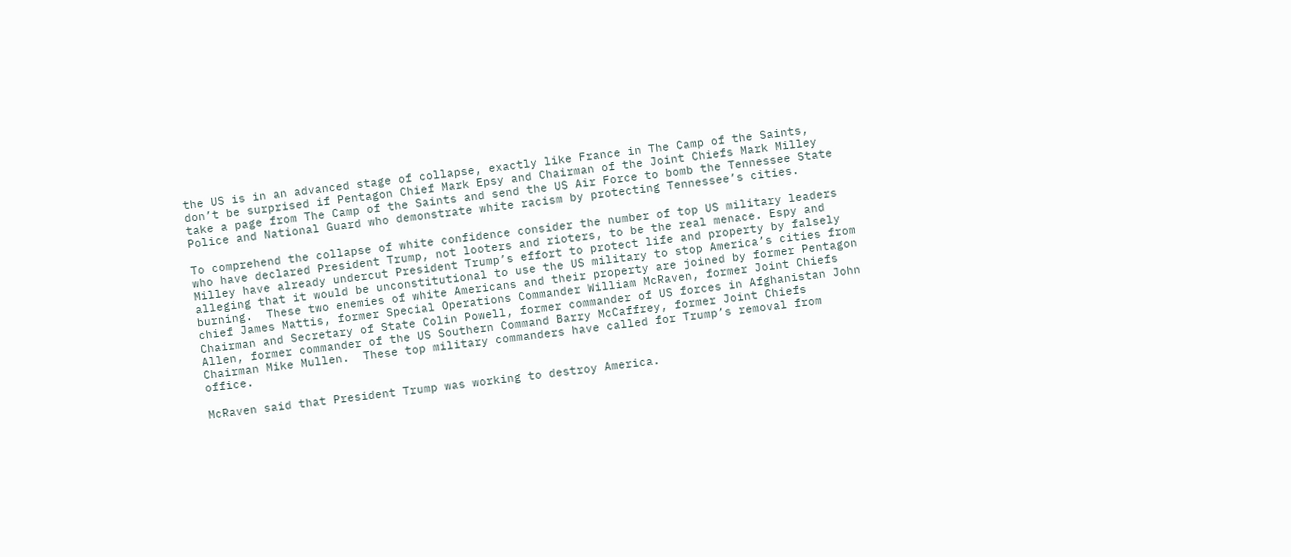the US is in an advanced stage of collapse, exactly like France in The Camp of the Saints, don’t be surprised if Pentagon Chief Mark Epsy and Chairman of the Joint Chiefs Mark Milley take a page from The Camp of the Saints and send the US Air Force to bomb the Tennessee State Police and National Guard who demonstrate white racism by protecting Tennessee’s cities.

To comprehend the collapse of white confidence consider the number of top US military leaders who have declared President Trump, not looters and rioters, to be the real menace. Espy and Milley have already undercut President Trump’s effort to protect life and property by falsely alleging that it would be unconstitutional to use the US military to stop America’s cities from burning.  These two enemies of white Americans and their property are joined by former Pentagon chief James Mattis, former Special Operations Commander William McRaven, former Joint Chiefs Chairman and Secretary of State Colin Powell, former commander of US forces in Afghanistan John Allen, former commander of the US Southern Command Barry McCaffrey, former Joint Chiefs Chairman Mike Mullen.  These top military commanders have called for Trump’s removal from office.

McRaven said that President Trump was working to destroy America.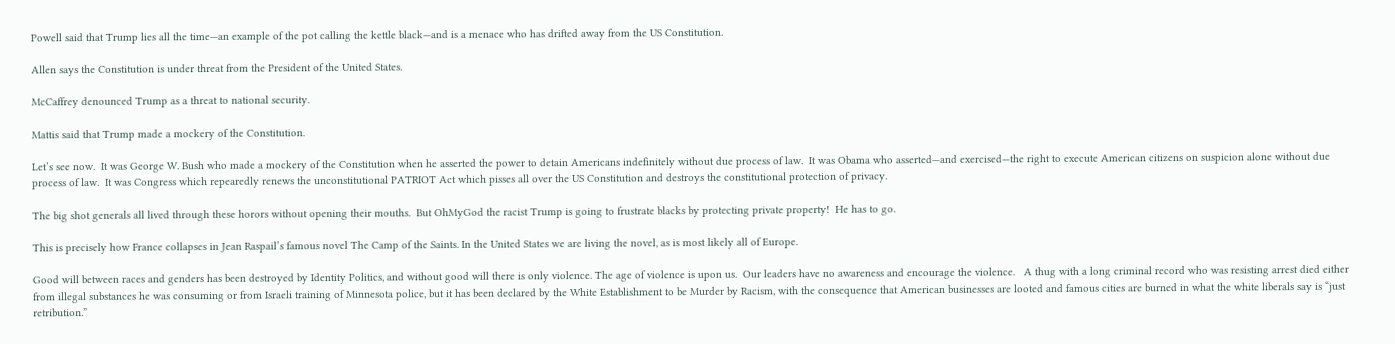Powell said that Trump lies all the time—an example of the pot calling the kettle black—and is a menace who has drifted away from the US Constitution.

Allen says the Constitution is under threat from the President of the United States.

McCaffrey denounced Trump as a threat to national security.

Mattis said that Trump made a mockery of the Constitution.

Let’s see now.  It was George W. Bush who made a mockery of the Constitution when he asserted the power to detain Americans indefinitely without due process of law.  It was Obama who asserted—and exercised—the right to execute American citizens on suspicion alone without due process of law.  It was Congress which repearedly renews the unconstitutional PATRIOT Act which pisses all over the US Constitution and destroys the constitutional protection of privacy.

The big shot generals all lived through these horors without opening their mouths.  But OhMyGod the racist Trump is going to frustrate blacks by protecting private property!  He has to go.

This is precisely how France collapses in Jean Raspail’s famous novel The Camp of the Saints. In the United States we are living the novel, as is most likely all of Europe.

Good will between races and genders has been destroyed by Identity Politics, and without good will there is only violence. The age of violence is upon us.  Our leaders have no awareness and encourage the violence.   A thug with a long criminal record who was resisting arrest died either from illegal substances he was consuming or from Israeli training of Minnesota police, but it has been declared by the White Establishment to be Murder by Racism, with the consequence that American businesses are looted and famous cities are burned in what the white liberals say is “just retribution.”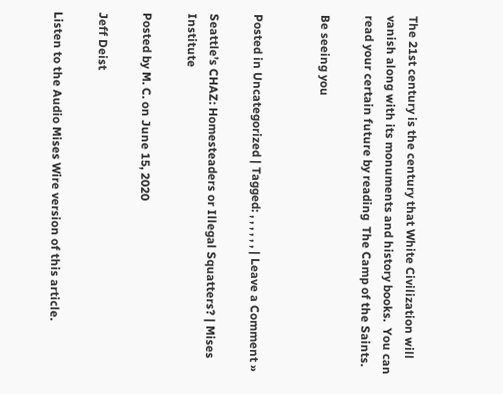The 21st century is the century that White Civilization will vanish along with its monuments and history books.  You can read your certain future by reading  The Camp of the Saints.

Be seeing you


Posted in Uncategorized | Tagged: , , , , , , | Leave a Comment »

Seattle’s CHAZ: Homesteaders or Illegal Squatters? | Mises Institute

Posted by M. C. on June 15, 2020

Jeff Deist

Listen to the Audio Mises Wire version of this article.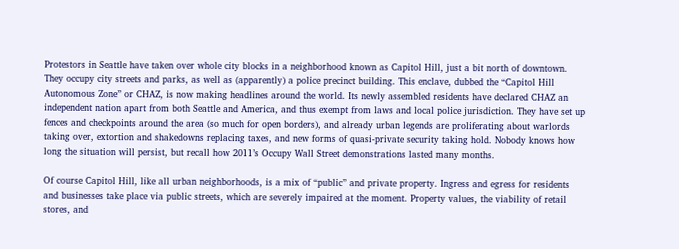Protestors in Seattle have taken over whole city blocks in a neighborhood known as Capitol Hill, just a bit north of downtown. They occupy city streets and parks, as well as (apparently) a police precinct building. This enclave, dubbed the “Capitol Hill Autonomous Zone” or CHAZ, is now making headlines around the world. Its newly assembled residents have declared CHAZ an independent nation apart from both Seattle and America, and thus exempt from laws and local police jurisdiction. They have set up fences and checkpoints around the area (so much for open borders), and already urban legends are proliferating about warlords taking over, extortion and shakedowns replacing taxes, and new forms of quasi-private security taking hold. Nobody knows how long the situation will persist, but recall how 2011’s Occupy Wall Street demonstrations lasted many months.

Of course Capitol Hill, like all urban neighborhoods, is a mix of “public” and private property. Ingress and egress for residents and businesses take place via public streets, which are severely impaired at the moment. Property values, the viability of retail stores, and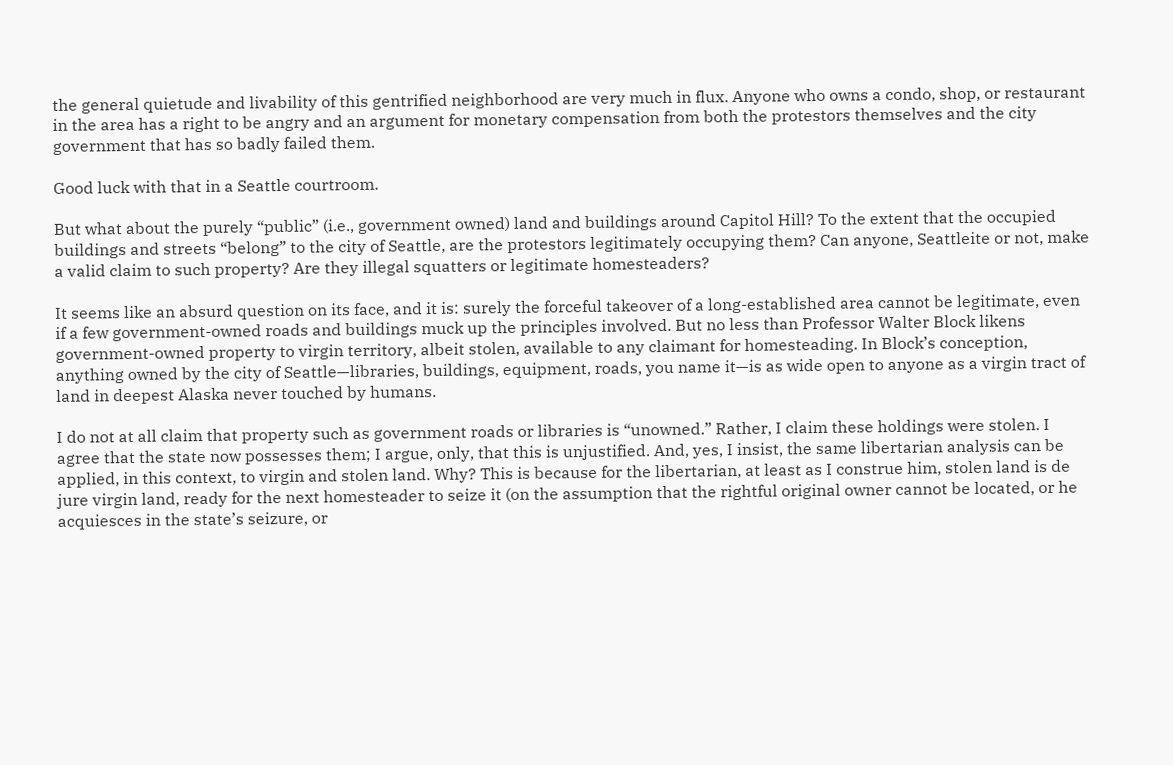the general quietude and livability of this gentrified neighborhood are very much in flux. Anyone who owns a condo, shop, or restaurant in the area has a right to be angry and an argument for monetary compensation from both the protestors themselves and the city government that has so badly failed them.

Good luck with that in a Seattle courtroom.

But what about the purely “public” (i.e., government owned) land and buildings around Capitol Hill? To the extent that the occupied buildings and streets “belong” to the city of Seattle, are the protestors legitimately occupying them? Can anyone, Seattleite or not, make a valid claim to such property? Are they illegal squatters or legitimate homesteaders?

It seems like an absurd question on its face, and it is: surely the forceful takeover of a long-established area cannot be legitimate, even if a few government-owned roads and buildings muck up the principles involved. But no less than Professor Walter Block likens government-owned property to virgin territory, albeit stolen, available to any claimant for homesteading. In Block’s conception, anything owned by the city of Seattle—libraries, buildings, equipment, roads, you name it—is as wide open to anyone as a virgin tract of land in deepest Alaska never touched by humans.

I do not at all claim that property such as government roads or libraries is “unowned.” Rather, I claim these holdings were stolen. I agree that the state now possesses them; I argue, only, that this is unjustified. And, yes, I insist, the same libertarian analysis can be applied, in this context, to virgin and stolen land. Why? This is because for the libertarian, at least as I construe him, stolen land is de jure virgin land, ready for the next homesteader to seize it (on the assumption that the rightful original owner cannot be located, or he acquiesces in the state’s seizure, or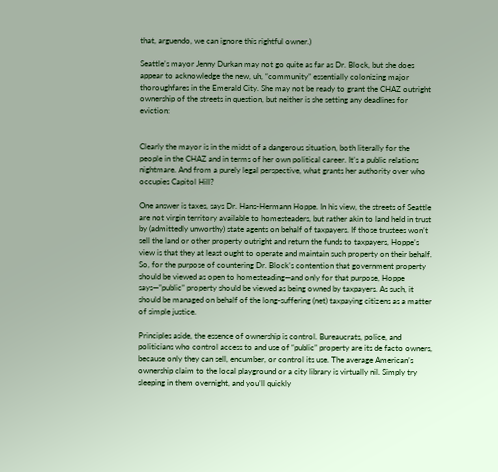that, arguendo, we can ignore this rightful owner.)

Seattle’s mayor Jenny Durkan may not go quite as far as Dr. Block, but she does appear to acknowledge the new, uh, “community” essentially colonizing major thoroughfares in the Emerald City. She may not be ready to grant the CHAZ outright ownership of the streets in question, but neither is she setting any deadlines for eviction:


Clearly the mayor is in the midst of a dangerous situation, both literally for the people in the CHAZ and in terms of her own political career. It’s a public relations nightmare. And from a purely legal perspective, what grants her authority over who occupies Capitol Hill?

One answer is taxes, says Dr. Hans-Hermann Hoppe. In his view, the streets of Seattle are not virgin territory available to homesteaders, but rather akin to land held in trust by (admittedly unworthy) state agents on behalf of taxpayers. If those trustees won’t sell the land or other property outright and return the funds to taxpayers, Hoppe’s view is that they at least ought to operate and maintain such property on their behalf. So, for the purpose of countering Dr. Block’s contention that government property should be viewed as open to homesteading—and only for that purpose, Hoppe says—”public” property should be viewed as being owned by taxpayers. As such, it should be managed on behalf of the long-suffering (net) taxpaying citizens as a matter of simple justice.

Principles aside, the essence of ownership is control. Bureaucrats, police, and politicians who control access to and use of “public” property are its de facto owners, because only they can sell, encumber, or control its use. The average American’s ownership claim to the local playground or a city library is virtually nil. Simply try sleeping in them overnight, and you’ll quickly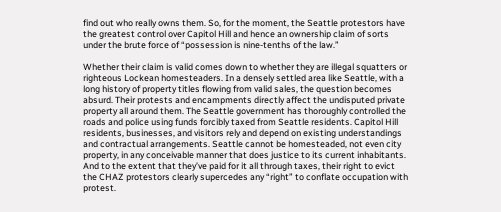find out who really owns them. So, for the moment, the Seattle protestors have the greatest control over Capitol Hill and hence an ownership claim of sorts under the brute force of “possession is nine-tenths of the law.”

Whether their claim is valid comes down to whether they are illegal squatters or righteous Lockean homesteaders. In a densely settled area like Seattle, with a long history of property titles flowing from valid sales, the question becomes absurd. Their protests and encampments directly affect the undisputed private property all around them. The Seattle government has thoroughly controlled the roads and police using funds forcibly taxed from Seattle residents. Capitol Hill residents, businesses, and visitors rely and depend on existing understandings and contractual arrangements. Seattle cannot be homesteaded, not even city property, in any conceivable manner that does justice to its current inhabitants. And to the extent that they’ve paid for it all through taxes, their right to evict the CHAZ protestors clearly supercedes any “right” to conflate occupation with protest.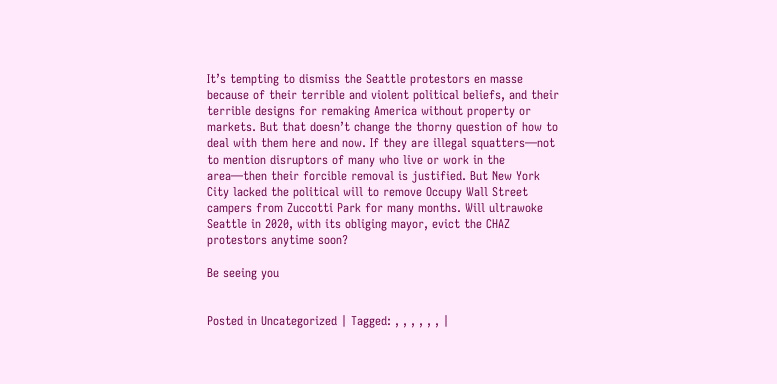It’s tempting to dismiss the Seattle protestors en masse because of their terrible and violent political beliefs, and their terrible designs for remaking America without property or markets. But that doesn’t change the thorny question of how to deal with them here and now. If they are illegal squatters—not to mention disruptors of many who live or work in the area—then their forcible removal is justified. But New York City lacked the political will to remove Occupy Wall Street campers from Zuccotti Park for many months. Will ultrawoke Seattle in 2020, with its obliging mayor, evict the CHAZ protestors anytime soon?

Be seeing you


Posted in Uncategorized | Tagged: , , , , , , |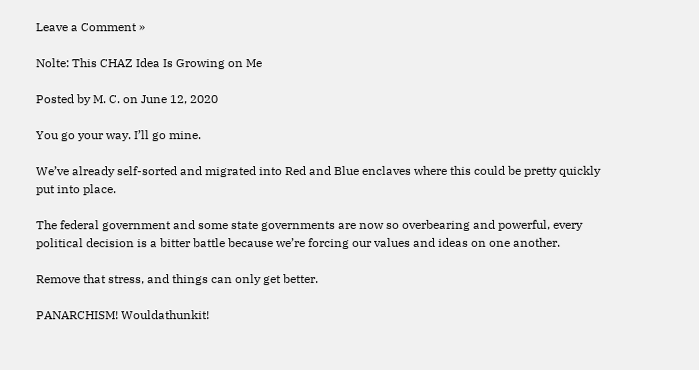Leave a Comment »

Nolte: This CHAZ Idea Is Growing on Me

Posted by M. C. on June 12, 2020

You go your way. I’ll go mine.

We’ve already self-sorted and migrated into Red and Blue enclaves where this could be pretty quickly put into place.

The federal government and some state governments are now so overbearing and powerful, every political decision is a bitter battle because we’re forcing our values and ideas on one another.

Remove that stress, and things can only get better.

PANARCHISM! Wouldathunkit!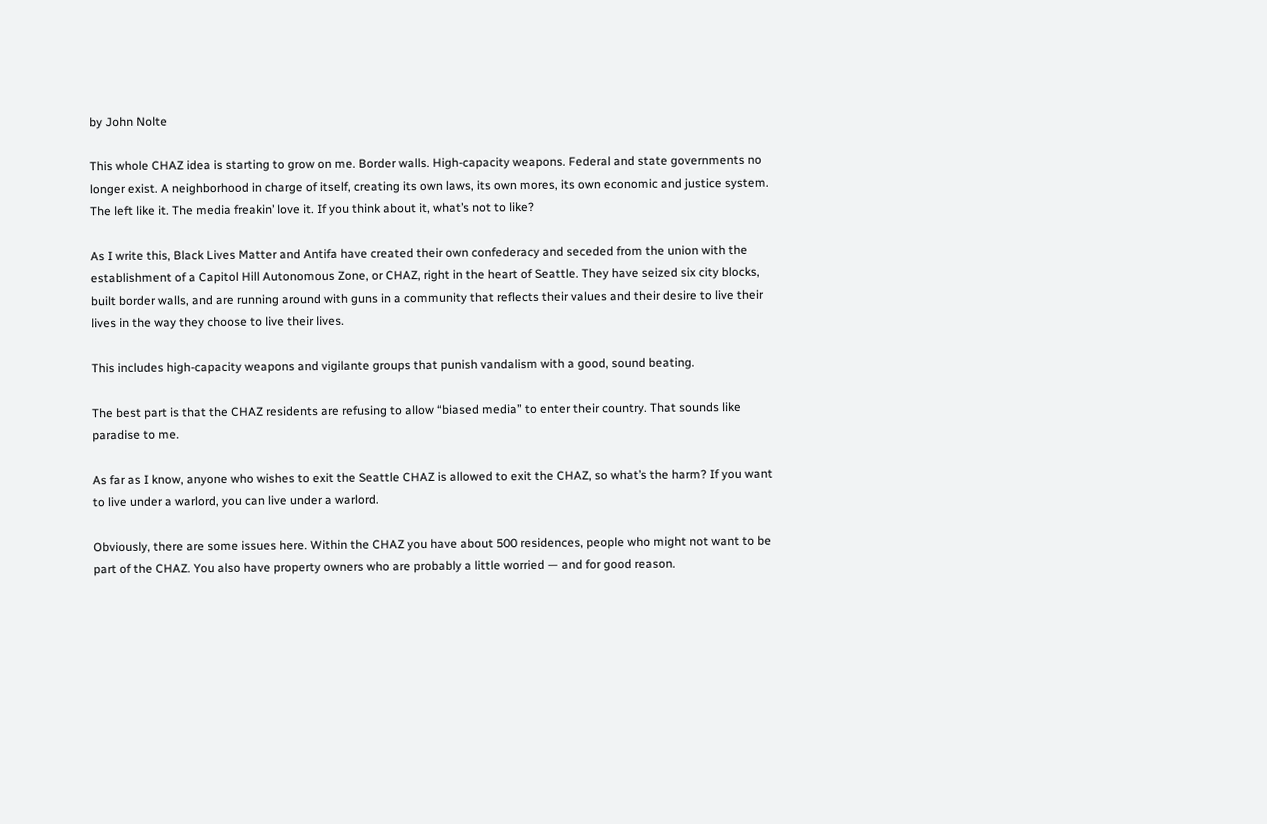by John Nolte

This whole CHAZ idea is starting to grow on me. Border walls. High-capacity weapons. Federal and state governments no longer exist. A neighborhood in charge of itself, creating its own laws, its own mores, its own economic and justice system. The left like it. The media freakin’ love it. If you think about it, what’s not to like?

As I write this, Black Lives Matter and Antifa have created their own confederacy and seceded from the union with the establishment of a Capitol Hill Autonomous Zone, or CHAZ, right in the heart of Seattle. They have seized six city blocks, built border walls, and are running around with guns in a community that reflects their values and their desire to live their lives in the way they choose to live their lives.

This includes high-capacity weapons and vigilante groups that punish vandalism with a good, sound beating.

The best part is that the CHAZ residents are refusing to allow “biased media” to enter their country. That sounds like paradise to me.

As far as I know, anyone who wishes to exit the Seattle CHAZ is allowed to exit the CHAZ, so what’s the harm? If you want to live under a warlord, you can live under a warlord.

Obviously, there are some issues here. Within the CHAZ you have about 500 residences, people who might not want to be part of the CHAZ. You also have property owners who are probably a little worried — and for good reason.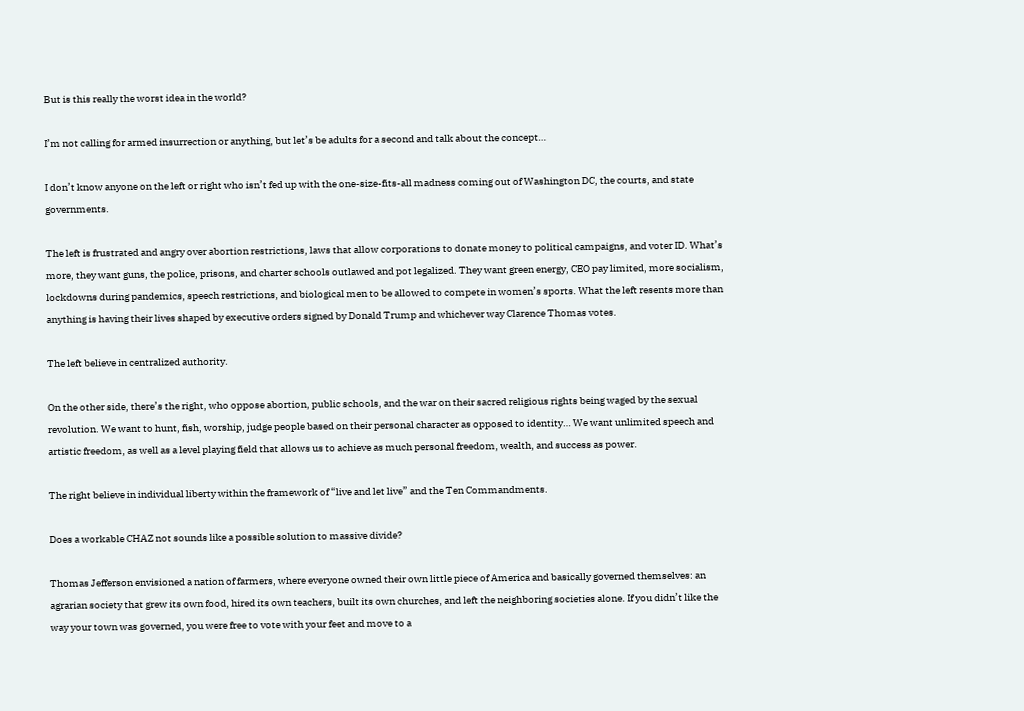But is this really the worst idea in the world?

I’m not calling for armed insurrection or anything, but let’s be adults for a second and talk about the concept…

I don’t know anyone on the left or right who isn’t fed up with the one-size-fits-all madness coming out of Washington DC, the courts, and state governments.

The left is frustrated and angry over abortion restrictions, laws that allow corporations to donate money to political campaigns, and voter ID. What’s more, they want guns, the police, prisons, and charter schools outlawed and pot legalized. They want green energy, CEO pay limited, more socialism, lockdowns during pandemics, speech restrictions, and biological men to be allowed to compete in women’s sports. What the left resents more than anything is having their lives shaped by executive orders signed by Donald Trump and whichever way Clarence Thomas votes.

The left believe in centralized authority.

On the other side, there’s the right, who oppose abortion, public schools, and the war on their sacred religious rights being waged by the sexual revolution. We want to hunt, fish, worship, judge people based on their personal character as opposed to identity… We want unlimited speech and artistic freedom, as well as a level playing field that allows us to achieve as much personal freedom, wealth, and success as power.

The right believe in individual liberty within the framework of “live and let live” and the Ten Commandments.

Does a workable CHAZ not sounds like a possible solution to massive divide?

Thomas Jefferson envisioned a nation of farmers, where everyone owned their own little piece of America and basically governed themselves: an agrarian society that grew its own food, hired its own teachers, built its own churches, and left the neighboring societies alone. If you didn’t like the way your town was governed, you were free to vote with your feet and move to a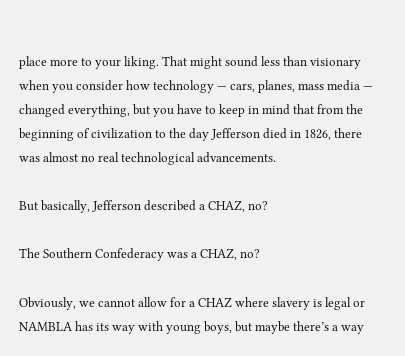place more to your liking. That might sound less than visionary when you consider how technology — cars, planes, mass media — changed everything, but you have to keep in mind that from the beginning of civilization to the day Jefferson died in 1826, there was almost no real technological advancements.

But basically, Jefferson described a CHAZ, no?

The Southern Confederacy was a CHAZ, no?

Obviously, we cannot allow for a CHAZ where slavery is legal or NAMBLA has its way with young boys, but maybe there’s a way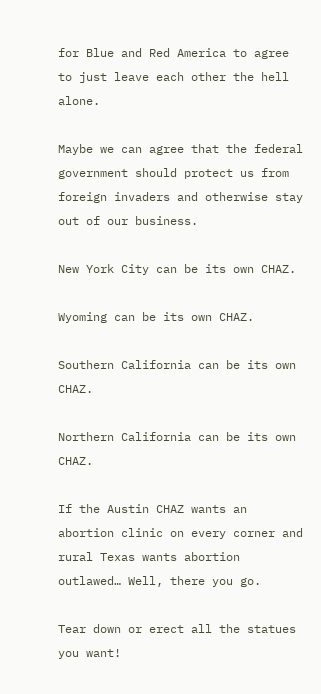for Blue and Red America to agree to just leave each other the hell alone.

Maybe we can agree that the federal government should protect us from foreign invaders and otherwise stay out of our business.

New York City can be its own CHAZ.

Wyoming can be its own CHAZ.

Southern California can be its own CHAZ.

Northern California can be its own CHAZ.

If the Austin CHAZ wants an abortion clinic on every corner and rural Texas wants abortion outlawed… Well, there you go.

Tear down or erect all the statues you want!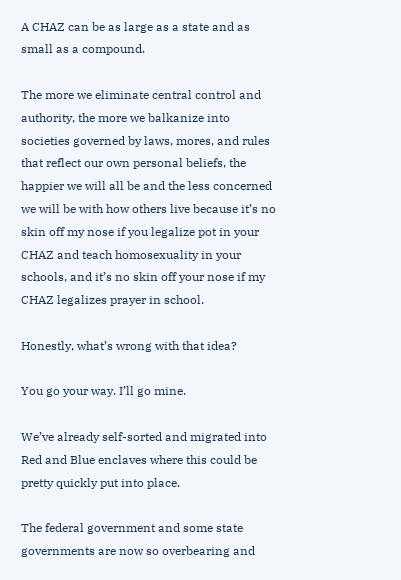A CHAZ can be as large as a state and as small as a compound.

The more we eliminate central control and authority, the more we balkanize into societies governed by laws, mores, and rules that reflect our own personal beliefs, the happier we will all be and the less concerned we will be with how others live because it’s no skin off my nose if you legalize pot in your CHAZ and teach homosexuality in your schools, and it’s no skin off your nose if my CHAZ legalizes prayer in school.

Honestly, what’s wrong with that idea?

You go your way. I’ll go mine.

We’ve already self-sorted and migrated into Red and Blue enclaves where this could be pretty quickly put into place.

The federal government and some state governments are now so overbearing and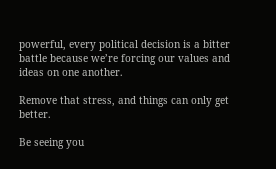powerful, every political decision is a bitter battle because we’re forcing our values and ideas on one another.

Remove that stress, and things can only get better.

Be seeing you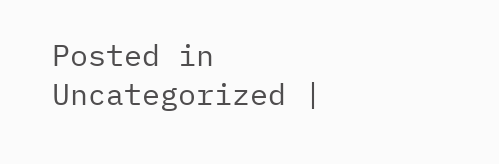Posted in Uncategorized |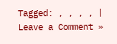Tagged: , , , , | Leave a Comment »